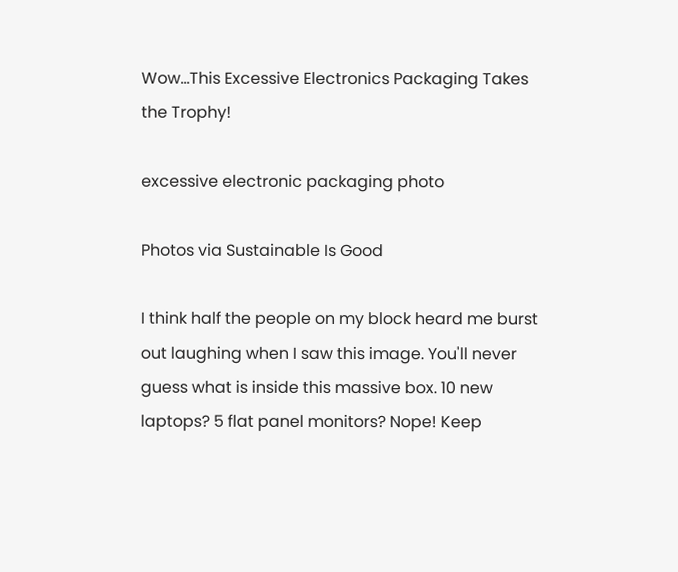Wow...This Excessive Electronics Packaging Takes the Trophy!

excessive electronic packaging photo

Photos via Sustainable Is Good

I think half the people on my block heard me burst out laughing when I saw this image. You'll never guess what is inside this massive box. 10 new laptops? 5 flat panel monitors? Nope! Keep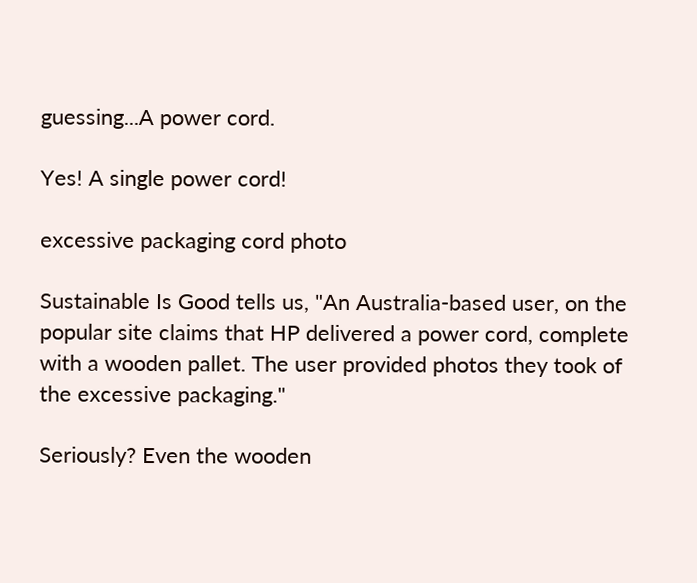guessing...A power cord.

Yes! A single power cord!

excessive packaging cord photo

Sustainable Is Good tells us, "An Australia-based user, on the popular site claims that HP delivered a power cord, complete with a wooden pallet. The user provided photos they took of the excessive packaging."

Seriously? Even the wooden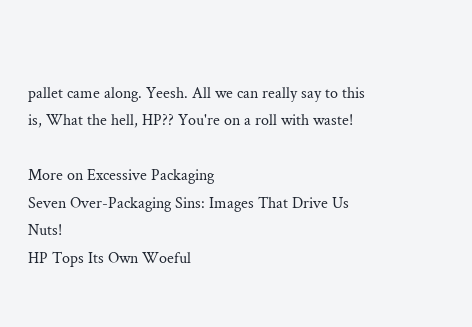pallet came along. Yeesh. All we can really say to this is, What the hell, HP?? You're on a roll with waste!

More on Excessive Packaging
Seven Over-Packaging Sins: Images That Drive Us Nuts!
HP Tops Its Own Woeful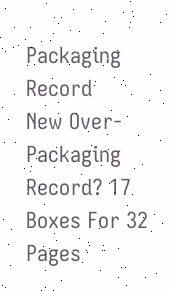Packaging Record
New Over-Packaging Record? 17 Boxes For 32 Pages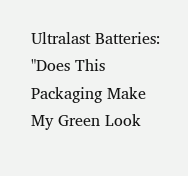Ultralast Batteries: "Does This Packaging Make My Green Look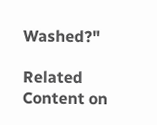Washed?"

Related Content on